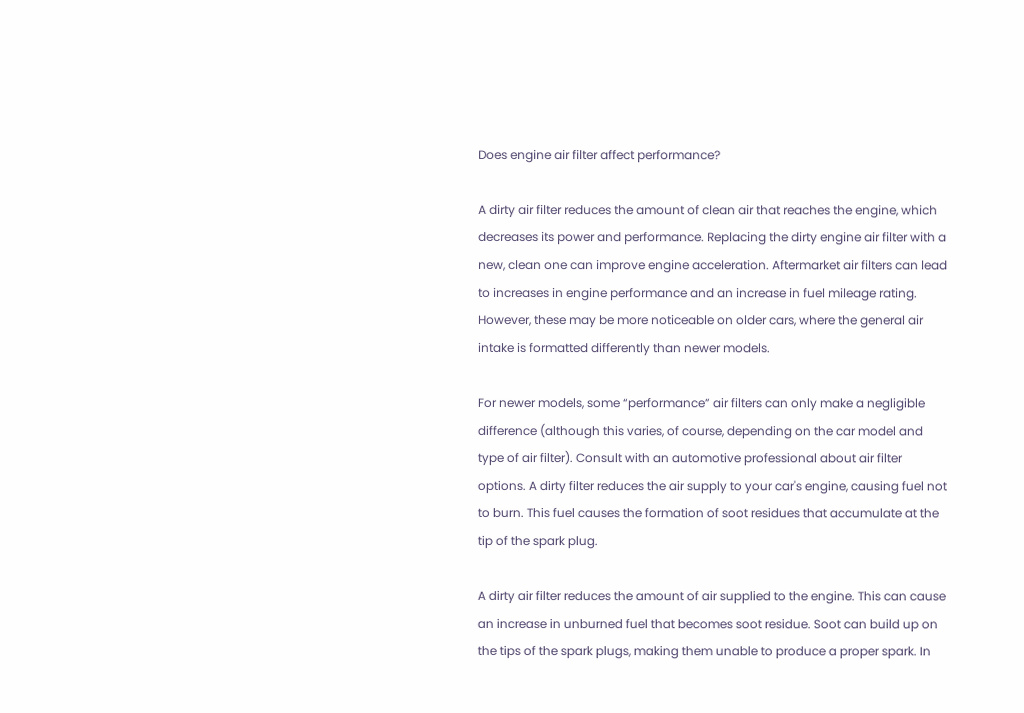Does engine air filter affect performance?

A dirty air filter reduces the amount of clean air that reaches the engine, which decreases its power and performance. Replacing the dirty engine air filter with a new, clean one can improve engine acceleration. Aftermarket air filters can lead to increases in engine performance and an increase in fuel mileage rating. However, these may be more noticeable on older cars, where the general air intake is formatted differently than newer models.

For newer models, some “performance” air filters can only make a negligible difference (although this varies, of course, depending on the car model and type of air filter). Consult with an automotive professional about air filter options. A dirty filter reduces the air supply to your car's engine, causing fuel not to burn. This fuel causes the formation of soot residues that accumulate at the tip of the spark plug.

A dirty air filter reduces the amount of air supplied to the engine. This can cause an increase in unburned fuel that becomes soot residue. Soot can build up on the tips of the spark plugs, making them unable to produce a proper spark. In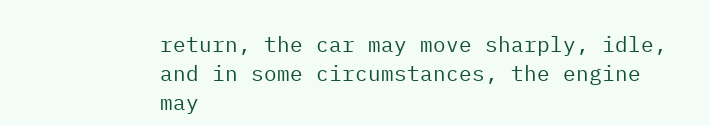return, the car may move sharply, idle, and in some circumstances, the engine may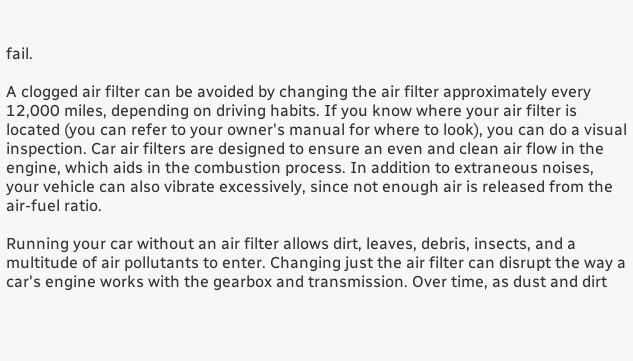fail.

A clogged air filter can be avoided by changing the air filter approximately every 12,000 miles, depending on driving habits. If you know where your air filter is located (you can refer to your owner's manual for where to look), you can do a visual inspection. Car air filters are designed to ensure an even and clean air flow in the engine, which aids in the combustion process. In addition to extraneous noises, your vehicle can also vibrate excessively, since not enough air is released from the air-fuel ratio.

Running your car without an air filter allows dirt, leaves, debris, insects, and a multitude of air pollutants to enter. Changing just the air filter can disrupt the way a car's engine works with the gearbox and transmission. Over time, as dust and dirt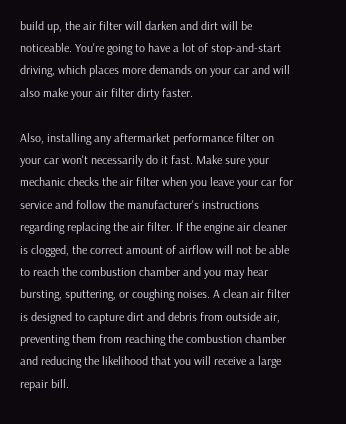build up, the air filter will darken and dirt will be noticeable. You're going to have a lot of stop-and-start driving, which places more demands on your car and will also make your air filter dirty faster.

Also, installing any aftermarket performance filter on your car won't necessarily do it fast. Make sure your mechanic checks the air filter when you leave your car for service and follow the manufacturer's instructions regarding replacing the air filter. If the engine air cleaner is clogged, the correct amount of airflow will not be able to reach the combustion chamber and you may hear bursting, sputtering, or coughing noises. A clean air filter is designed to capture dirt and debris from outside air, preventing them from reaching the combustion chamber and reducing the likelihood that you will receive a large repair bill.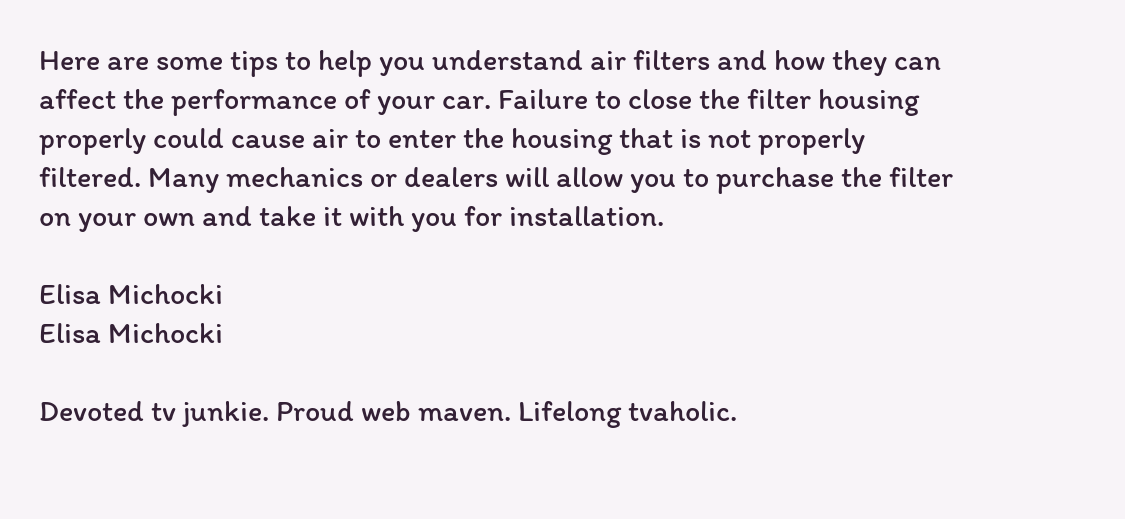Here are some tips to help you understand air filters and how they can affect the performance of your car. Failure to close the filter housing properly could cause air to enter the housing that is not properly filtered. Many mechanics or dealers will allow you to purchase the filter on your own and take it with you for installation.

Elisa Michocki
Elisa Michocki

Devoted tv junkie. Proud web maven. Lifelong tvaholic.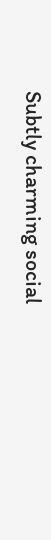Subtly charming social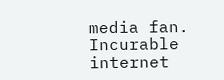media fan. Incurable internet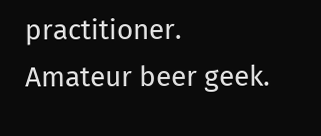practitioner. Amateur beer geek.